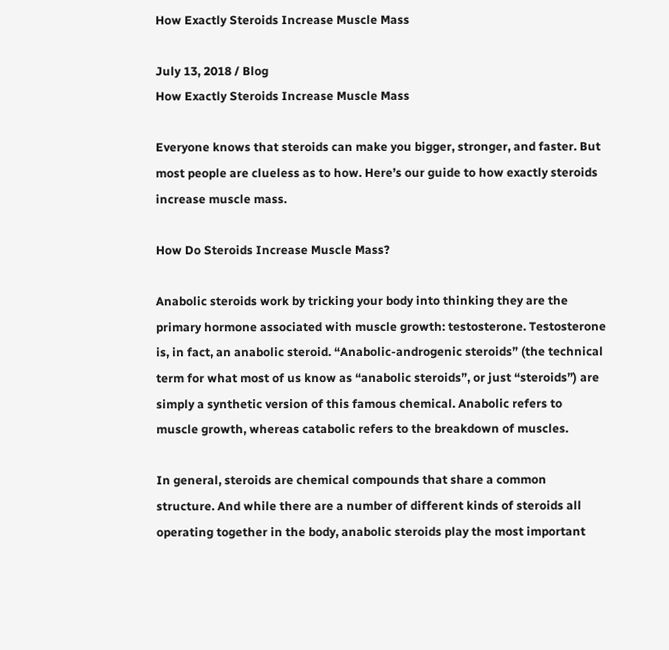How Exactly Steroids Increase Muscle Mass

July 13, 2018 / Blog
How Exactly Steroids Increase Muscle Mass

Everyone knows that steroids can make you bigger, stronger, and faster. But most people are clueless as to how. Here’s our guide to how exactly steroids increase muscle mass.

How Do Steroids Increase Muscle Mass?

Anabolic steroids work by tricking your body into thinking they are the primary hormone associated with muscle growth: testosterone. Testosterone is, in fact, an anabolic steroid. “Anabolic-androgenic steroids” (the technical term for what most of us know as “anabolic steroids”, or just “steroids”) are simply a synthetic version of this famous chemical. Anabolic refers to muscle growth, whereas catabolic refers to the breakdown of muscles.

In general, steroids are chemical compounds that share a common structure. And while there are a number of different kinds of steroids all operating together in the body, anabolic steroids play the most important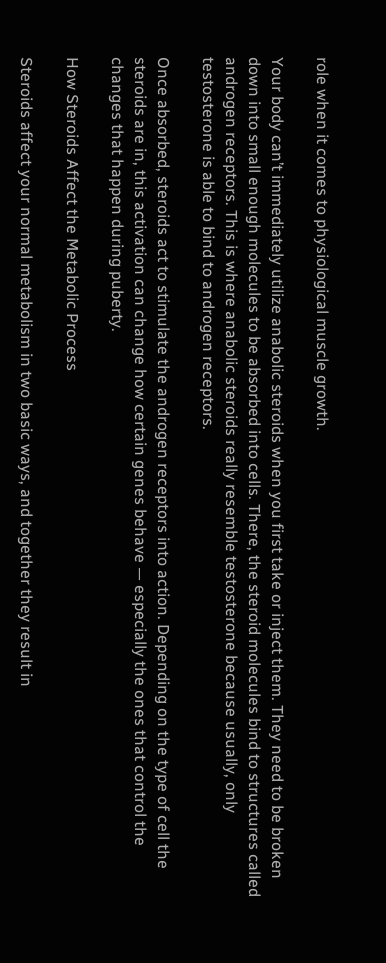role when it comes to physiological muscle growth.

Your body can’t immediately utilize anabolic steroids when you first take or inject them. They need to be broken down into small enough molecules to be absorbed into cells. There, the steroid molecules bind to structures called androgen receptors. This is where anabolic steroids really resemble testosterone because usually, only testosterone is able to bind to androgen receptors.

Once absorbed, steroids act to stimulate the androgen receptors into action. Depending on the type of cell the steroids are in, this activation can change how certain genes behave — especially the ones that control the changes that happen during puberty.

How Steroids Affect the Metabolic Process

Steroids affect your normal metabolism in two basic ways, and together they result in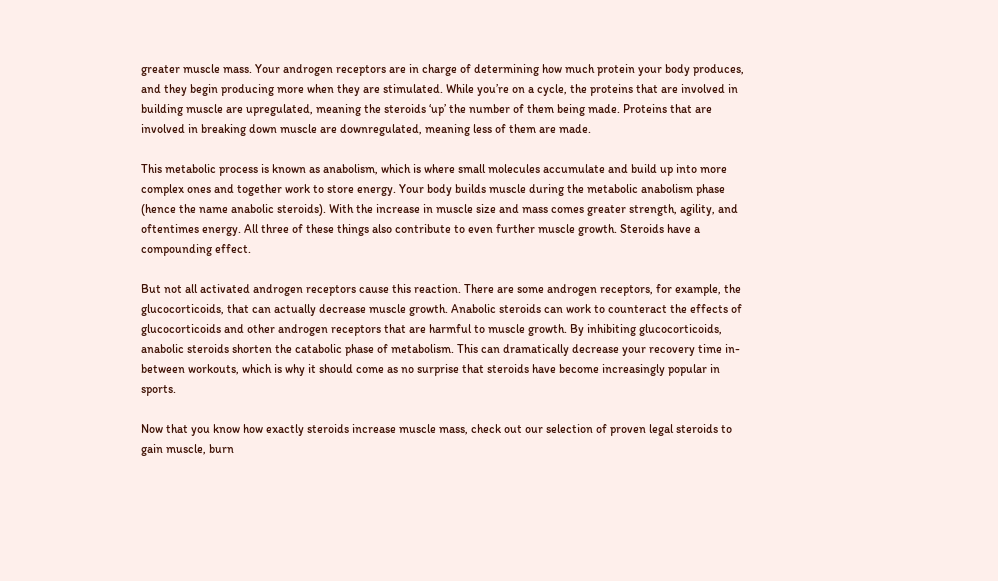greater muscle mass. Your androgen receptors are in charge of determining how much protein your body produces, and they begin producing more when they are stimulated. While you’re on a cycle, the proteins that are involved in building muscle are upregulated, meaning the steroids ‘up’ the number of them being made. Proteins that are involved in breaking down muscle are downregulated, meaning less of them are made.

This metabolic process is known as anabolism, which is where small molecules accumulate and build up into more complex ones and together work to store energy. Your body builds muscle during the metabolic anabolism phase (hence the name anabolic steroids). With the increase in muscle size and mass comes greater strength, agility, and oftentimes energy. All three of these things also contribute to even further muscle growth. Steroids have a compounding effect.

But not all activated androgen receptors cause this reaction. There are some androgen receptors, for example, the glucocorticoids, that can actually decrease muscle growth. Anabolic steroids can work to counteract the effects of glucocorticoids and other androgen receptors that are harmful to muscle growth. By inhibiting glucocorticoids, anabolic steroids shorten the catabolic phase of metabolism. This can dramatically decrease your recovery time in-between workouts, which is why it should come as no surprise that steroids have become increasingly popular in sports.

Now that you know how exactly steroids increase muscle mass, check out our selection of proven legal steroids to gain muscle, burn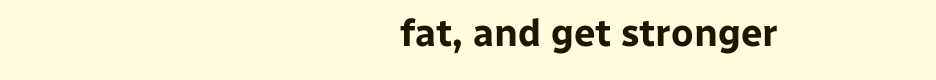fat, and get stronger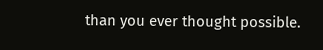than you ever thought possible.